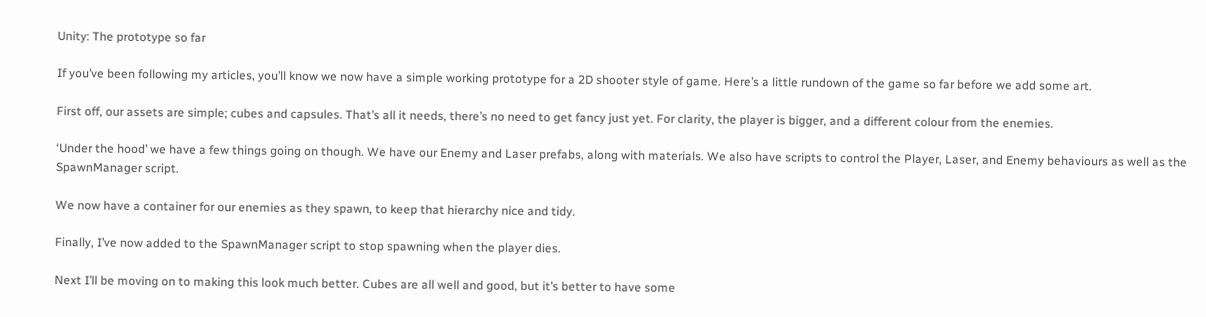Unity: The prototype so far

If you’ve been following my articles, you’ll know we now have a simple working prototype for a 2D shooter style of game. Here’s a little rundown of the game so far before we add some art.

First off, our assets are simple; cubes and capsules. That’s all it needs, there’s no need to get fancy just yet. For clarity, the player is bigger, and a different colour from the enemies.

‘Under the hood’ we have a few things going on though. We have our Enemy and Laser prefabs, along with materials. We also have scripts to control the Player, Laser, and Enemy behaviours as well as the SpawnManager script.

We now have a container for our enemies as they spawn, to keep that hierarchy nice and tidy.

Finally, I’ve now added to the SpawnManager script to stop spawning when the player dies.

Next I’ll be moving on to making this look much better. Cubes are all well and good, but it’s better to have some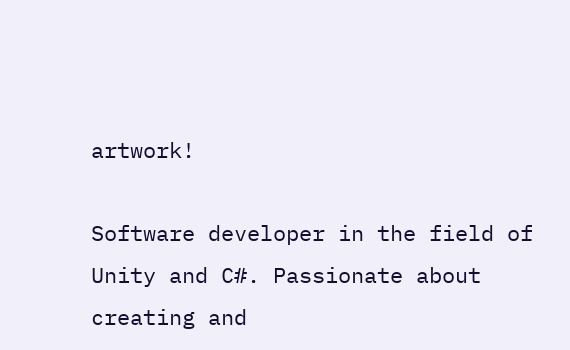artwork!

Software developer in the field of Unity and C#. Passionate about creating and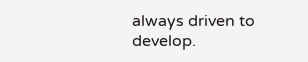always driven to develop.